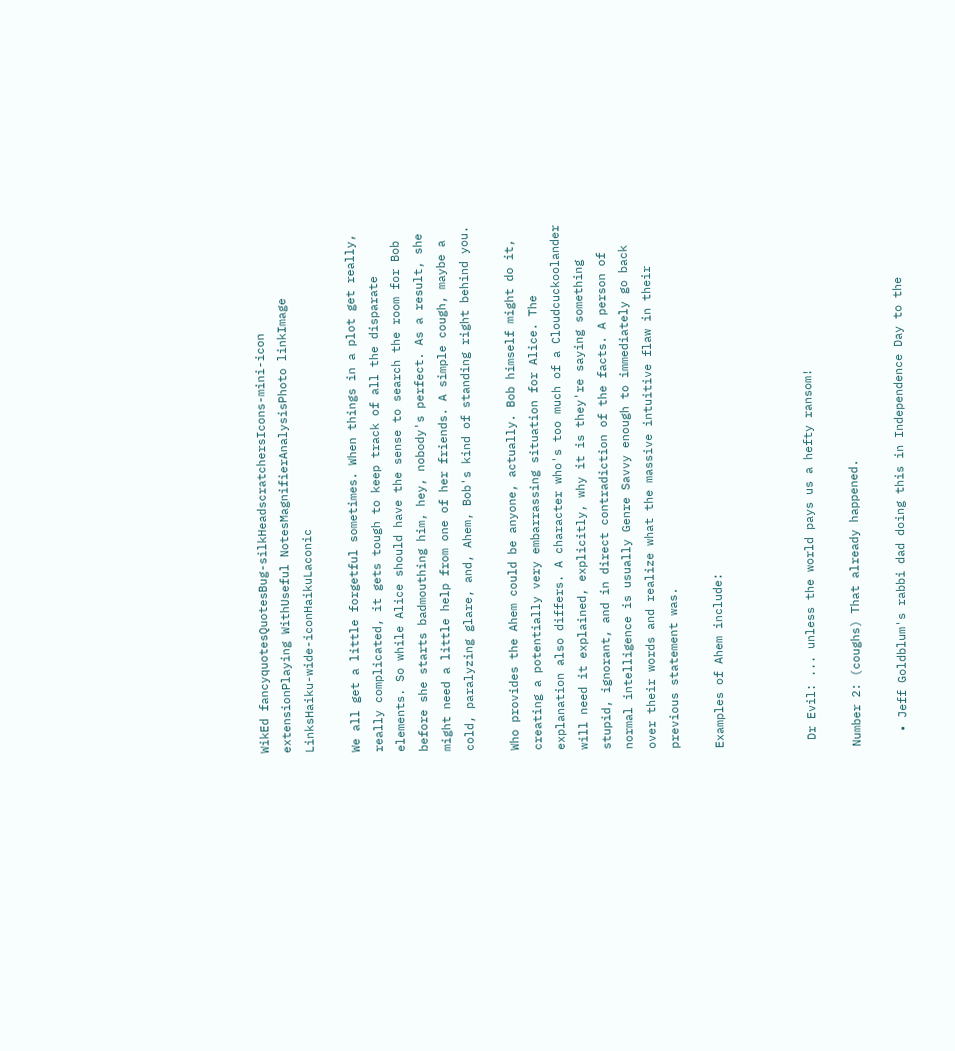WikEd fancyquotesQuotesBug-silkHeadscratchersIcons-mini-icon extensionPlaying WithUseful NotesMagnifierAnalysisPhoto linkImage LinksHaiku-wide-iconHaikuLaconic

We all get a little forgetful sometimes. When things in a plot get really, really complicated, it gets tough to keep track of all the disparate elements. So while Alice should have the sense to search the room for Bob before she starts badmouthing him, hey, nobody's perfect. As a result, she might need a little help from one of her friends. A simple cough, maybe a cold, paralyzing glare, and, Ahem, Bob's kind of standing right behind you.

Who provides the Ahem could be anyone, actually. Bob himself might do it, creating a potentially very embarrassing situation for Alice. The explanation also differs. A character who's too much of a Cloudcuckoolander will need it explained, explicitly, why it is they're saying something stupid, ignorant, and in direct contradiction of the facts. A person of normal intelligence is usually Genre Savvy enough to immediately go back over their words and realize what the massive intuitive flaw in their previous statement was.

Examples of Ahem include:



 Dr Evil: ... unless the world pays us a hefty ransom!

Number 2: (coughs) That already happened.

  • Jeff Goldblum's rabbi dad doing this in Independence Day to the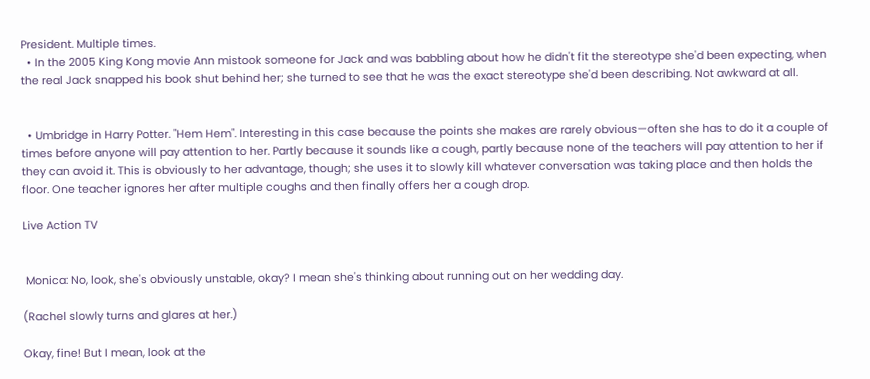President. Multiple times.
  • In the 2005 King Kong movie Ann mistook someone for Jack and was babbling about how he didn't fit the stereotype she'd been expecting, when the real Jack snapped his book shut behind her; she turned to see that he was the exact stereotype she'd been describing. Not awkward at all.


  • Umbridge in Harry Potter. "Hem Hem". Interesting in this case because the points she makes are rarely obvious—often she has to do it a couple of times before anyone will pay attention to her. Partly because it sounds like a cough, partly because none of the teachers will pay attention to her if they can avoid it. This is obviously to her advantage, though; she uses it to slowly kill whatever conversation was taking place and then holds the floor. One teacher ignores her after multiple coughs and then finally offers her a cough drop.

Live Action TV


 Monica: No, look, she's obviously unstable, okay? I mean she's thinking about running out on her wedding day.

(Rachel slowly turns and glares at her.)

Okay, fine! But I mean, look at the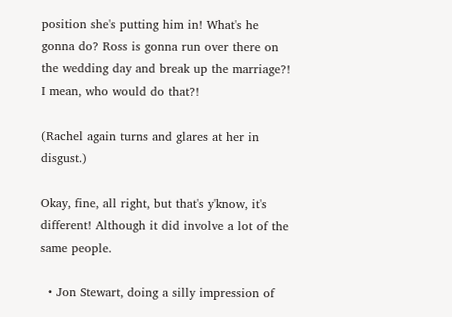position she's putting him in! What's he gonna do? Ross is gonna run over there on the wedding day and break up the marriage?! I mean, who would do that?!

(Rachel again turns and glares at her in disgust.)

Okay, fine, all right, but that's y'know, it's different! Although it did involve a lot of the same people.

  • Jon Stewart, doing a silly impression of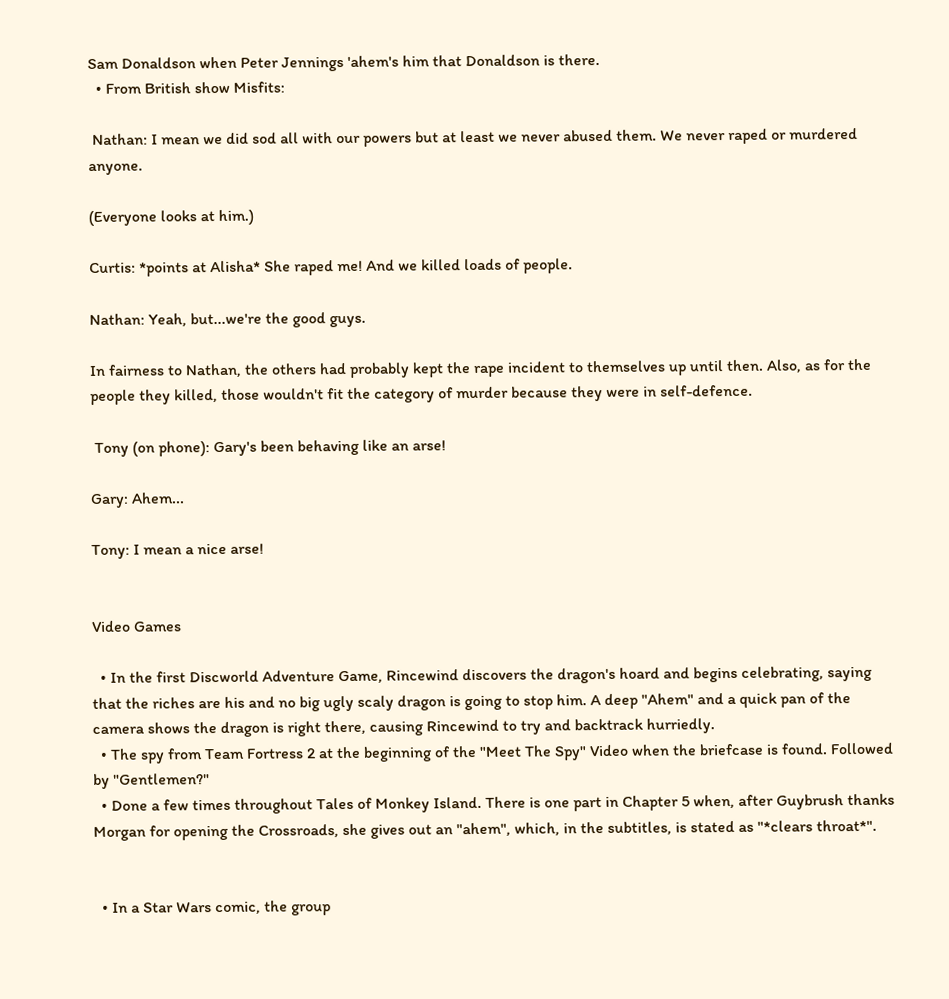Sam Donaldson when Peter Jennings 'ahem's him that Donaldson is there.
  • From British show Misfits:

 Nathan: I mean we did sod all with our powers but at least we never abused them. We never raped or murdered anyone.

(Everyone looks at him.)

Curtis: *points at Alisha* She raped me! And we killed loads of people.

Nathan: Yeah, but...we're the good guys.

In fairness to Nathan, the others had probably kept the rape incident to themselves up until then. Also, as for the people they killed, those wouldn't fit the category of murder because they were in self-defence.

 Tony (on phone): Gary's been behaving like an arse!

Gary: Ahem...

Tony: I mean a nice arse!


Video Games

  • In the first Discworld Adventure Game, Rincewind discovers the dragon's hoard and begins celebrating, saying that the riches are his and no big ugly scaly dragon is going to stop him. A deep "Ahem" and a quick pan of the camera shows the dragon is right there, causing Rincewind to try and backtrack hurriedly.
  • The spy from Team Fortress 2 at the beginning of the "Meet The Spy" Video when the briefcase is found. Followed by "Gentlemen?"
  • Done a few times throughout Tales of Monkey Island. There is one part in Chapter 5 when, after Guybrush thanks Morgan for opening the Crossroads, she gives out an "ahem", which, in the subtitles, is stated as "*clears throat*".


  • In a Star Wars comic, the group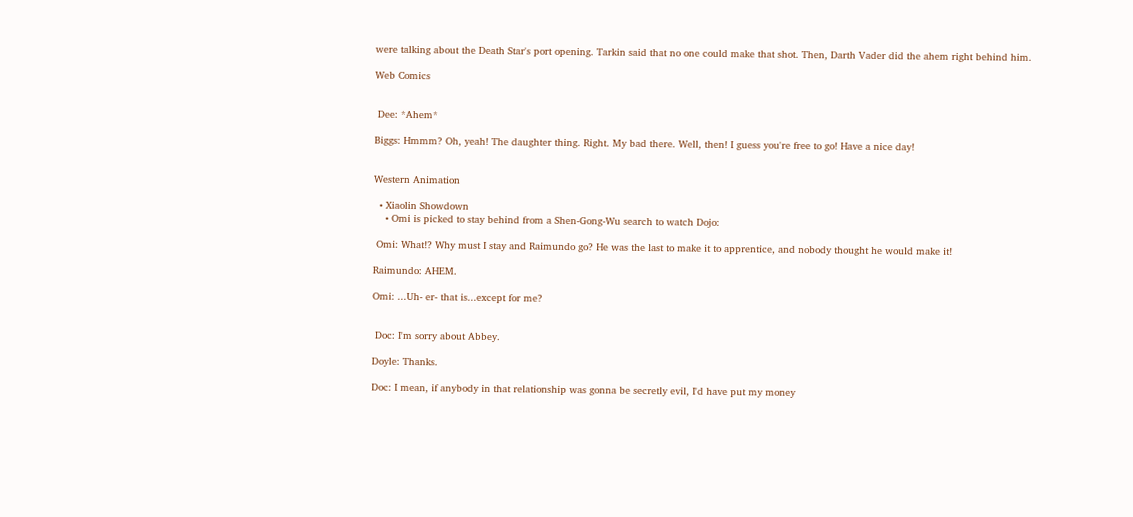were talking about the Death Star's port opening. Tarkin said that no one could make that shot. Then, Darth Vader did the ahem right behind him.

Web Comics


 Dee: *Ahem*

Biggs: Hmmm? Oh, yeah! The daughter thing. Right. My bad there. Well, then! I guess you're free to go! Have a nice day!


Western Animation

  • Xiaolin Showdown
    • Omi is picked to stay behind from a Shen-Gong-Wu search to watch Dojo:

 Omi: What!? Why must I stay and Raimundo go? He was the last to make it to apprentice, and nobody thought he would make it!

Raimundo: AHEM.

Omi: ...Uh- er- that is...except for me?


 Doc: I'm sorry about Abbey.

Doyle: Thanks.

Doc: I mean, if anybody in that relationship was gonna be secretly evil, I'd have put my money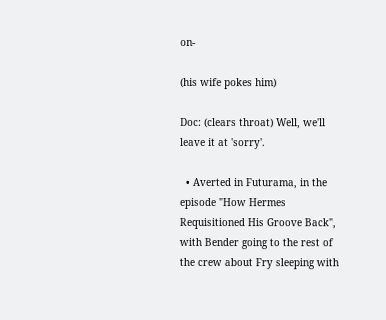on-

(his wife pokes him)

Doc: (clears throat) Well, we'll leave it at 'sorry'.

  • Averted in Futurama, in the episode "How Hermes Requisitioned His Groove Back", with Bender going to the rest of the crew about Fry sleeping with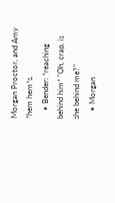Morgan Proctor, and Amy *hem hem*s.
    • Bender: *reaching behind him* "Oh, crap, is she behind me?"
    • Morgan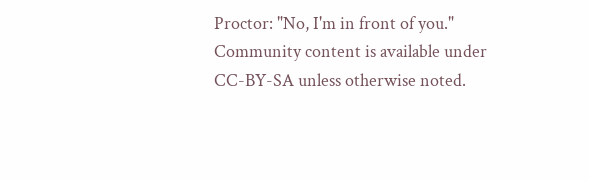Proctor: "No, I'm in front of you."
Community content is available under CC-BY-SA unless otherwise noted.